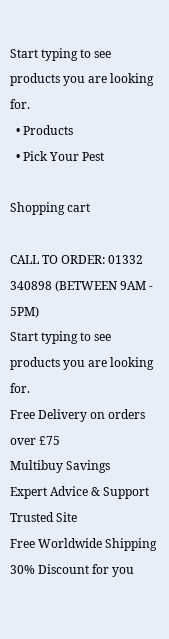Start typing to see products you are looking for.
  • Products
  • Pick Your Pest

Shopping cart

CALL TO ORDER: 01332 340898 (BETWEEN 9AM - 5PM)
Start typing to see products you are looking for.
Free Delivery on orders over £75
Multibuy Savings
Expert Advice & Support Trusted Site
Free Worldwide Shipping
30% Discount for you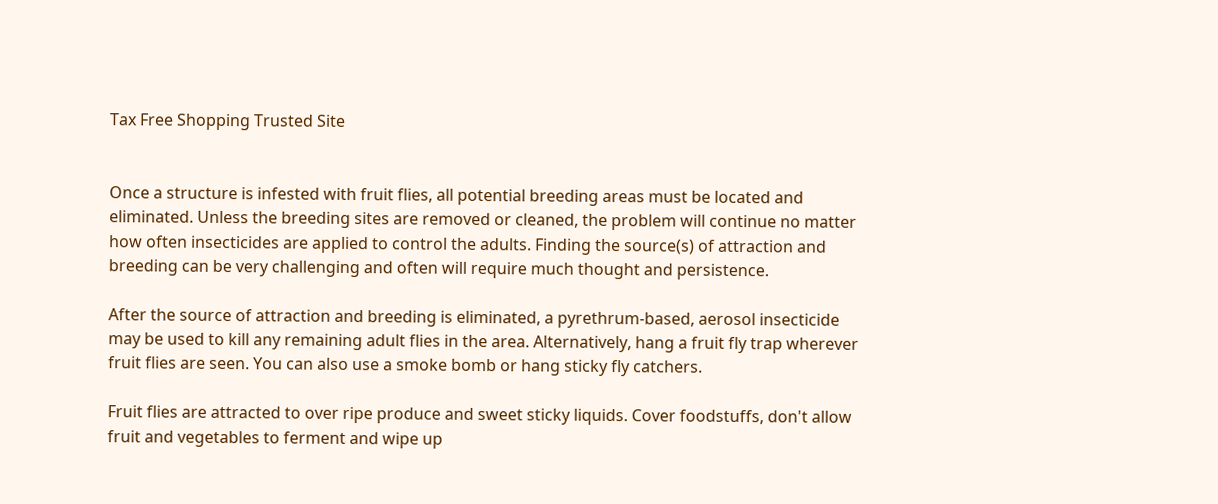Tax Free Shopping Trusted Site


Once a structure is infested with fruit flies, all potential breeding areas must be located and eliminated. Unless the breeding sites are removed or cleaned, the problem will continue no matter how often insecticides are applied to control the adults. Finding the source(s) of attraction and breeding can be very challenging and often will require much thought and persistence.

After the source of attraction and breeding is eliminated, a pyrethrum-based, aerosol insecticide may be used to kill any remaining adult flies in the area. Alternatively, hang a fruit fly trap wherever fruit flies are seen. You can also use a smoke bomb or hang sticky fly catchers.

Fruit flies are attracted to over ripe produce and sweet sticky liquids. Cover foodstuffs, don't allow fruit and vegetables to ferment and wipe up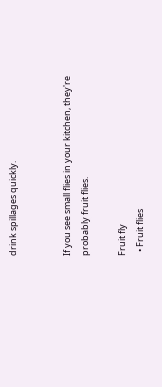drink spillages quickly.


If you see small flies in your kitchen, they're probably fruit flies.

Fruit fly
  • Fruit flies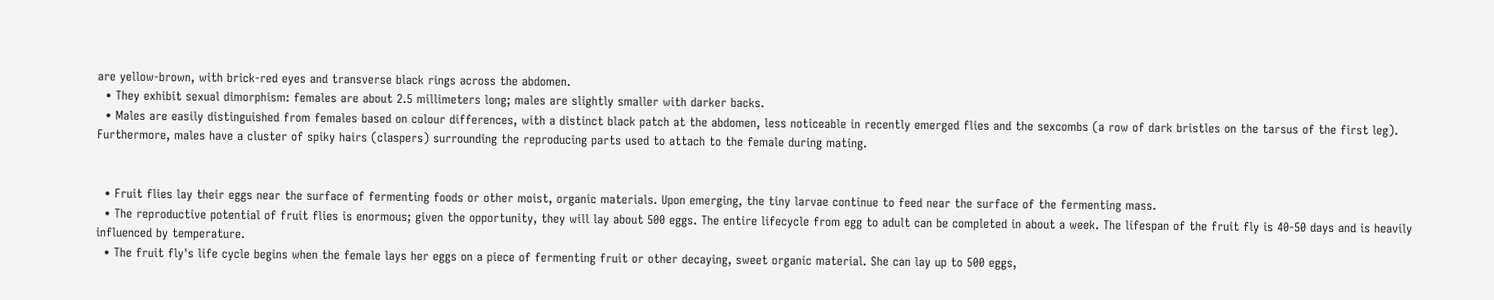are yellow-brown, with brick-red eyes and transverse black rings across the abdomen.
  • They exhibit sexual dimorphism: females are about 2.5 millimeters long; males are slightly smaller with darker backs.
  • Males are easily distinguished from females based on colour differences, with a distinct black patch at the abdomen, less noticeable in recently emerged flies and the sexcombs (a row of dark bristles on the tarsus of the first leg). Furthermore, males have a cluster of spiky hairs (claspers) surrounding the reproducing parts used to attach to the female during mating.


  • Fruit flies lay their eggs near the surface of fermenting foods or other moist, organic materials. Upon emerging, the tiny larvae continue to feed near the surface of the fermenting mass.
  • The reproductive potential of fruit flies is enormous; given the opportunity, they will lay about 500 eggs. The entire lifecycle from egg to adult can be completed in about a week. The lifespan of the fruit fly is 40-50 days and is heavily influenced by temperature.
  • The fruit fly's life cycle begins when the female lays her eggs on a piece of fermenting fruit or other decaying, sweet organic material. She can lay up to 500 eggs,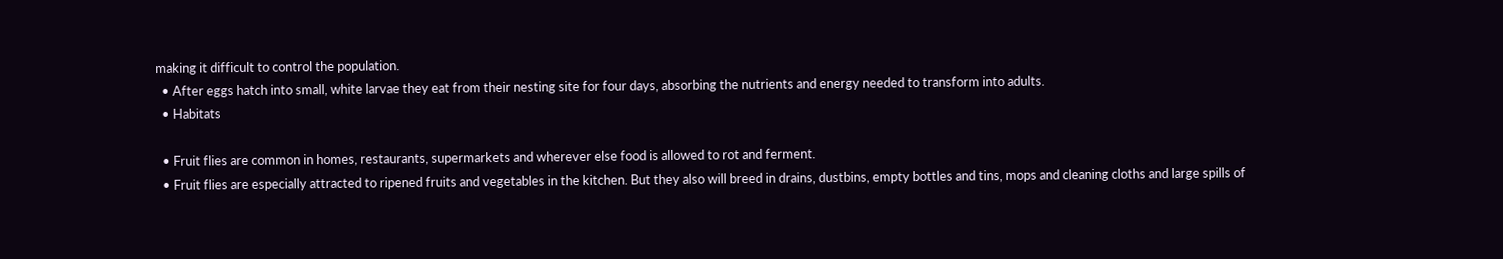making it difficult to control the population.
  • After eggs hatch into small, white larvae they eat from their nesting site for four days, absorbing the nutrients and energy needed to transform into adults.
  • Habitats

  • Fruit flies are common in homes, restaurants, supermarkets and wherever else food is allowed to rot and ferment.
  • Fruit flies are especially attracted to ripened fruits and vegetables in the kitchen. But they also will breed in drains, dustbins, empty bottles and tins, mops and cleaning cloths and large spills of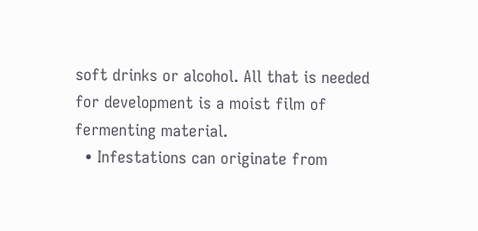soft drinks or alcohol. All that is needed for development is a moist film of fermenting material.
  • Infestations can originate from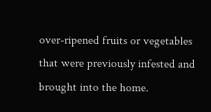over-ripened fruits or vegetables that were previously infested and brought into the home.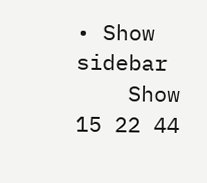• Show sidebar
    Show 15 22 44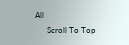All
      Scroll To Top